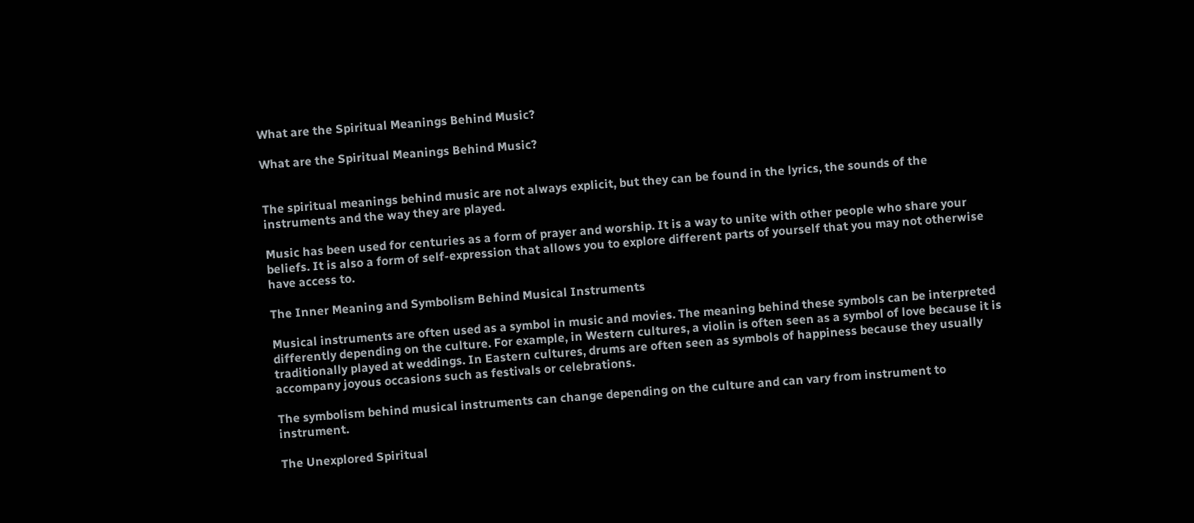What are the Spiritual Meanings Behind Music?

What are the Spiritual Meanings Behind Music?


The spiritual meanings behind music are not always explicit, but they can be found in the lyrics, the sounds of the instruments and the way they are played.

Music has been used for centuries as a form of prayer and worship. It is a way to unite with other people who share your beliefs. It is also a form of self-expression that allows you to explore different parts of yourself that you may not otherwise have access to.

The Inner Meaning and Symbolism Behind Musical Instruments

Musical instruments are often used as a symbol in music and movies. The meaning behind these symbols can be interpreted differently depending on the culture. For example, in Western cultures, a violin is often seen as a symbol of love because it is traditionally played at weddings. In Eastern cultures, drums are often seen as symbols of happiness because they usually accompany joyous occasions such as festivals or celebrations.

The symbolism behind musical instruments can change depending on the culture and can vary from instrument to instrument.

The Unexplored Spiritual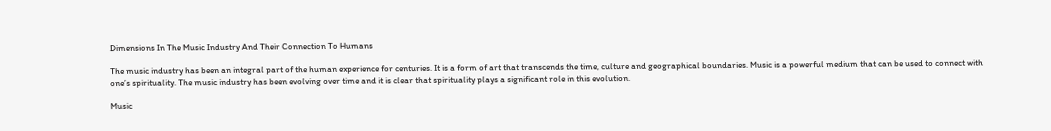Dimensions In The Music Industry And Their Connection To Humans

The music industry has been an integral part of the human experience for centuries. It is a form of art that transcends the time, culture and geographical boundaries. Music is a powerful medium that can be used to connect with one’s spirituality. The music industry has been evolving over time and it is clear that spirituality plays a significant role in this evolution.

Music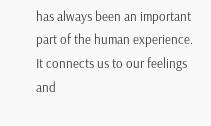has always been an important part of the human experience. It connects us to our feelings and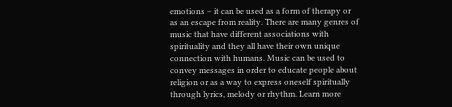emotions – it can be used as a form of therapy or as an escape from reality. There are many genres of music that have different associations with spirituality and they all have their own unique connection with humans. Music can be used to convey messages in order to educate people about religion or as a way to express oneself spiritually through lyrics, melody or rhythm. Learn more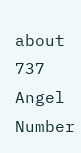about 737 Angel Number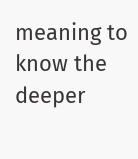meaning to know the deeper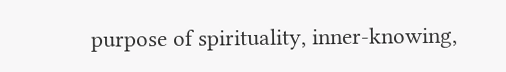purpose of spirituality, inner-knowing,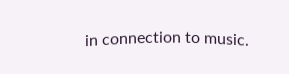in connection to music.